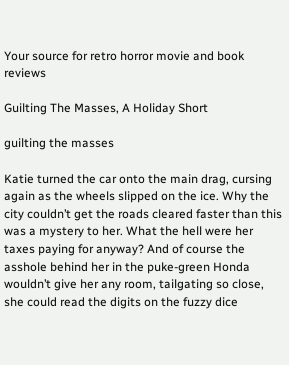Your source for retro horror movie and book reviews

Guilting The Masses, A Holiday Short

guilting the masses

Katie turned the car onto the main drag, cursing again as the wheels slipped on the ice. Why the city couldn’t get the roads cleared faster than this was a mystery to her. What the hell were her taxes paying for anyway? And of course the asshole behind her in the puke-green Honda wouldn’t give her any room, tailgating so close, she could read the digits on the fuzzy dice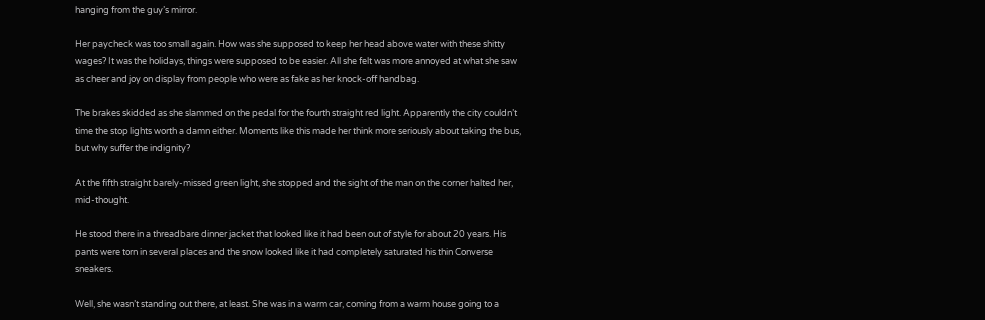hanging from the guy’s mirror.

Her paycheck was too small again. How was she supposed to keep her head above water with these shitty wages? It was the holidays, things were supposed to be easier. All she felt was more annoyed at what she saw as cheer and joy on display from people who were as fake as her knock-off handbag.

The brakes skidded as she slammed on the pedal for the fourth straight red light. Apparently the city couldn’t time the stop lights worth a damn either. Moments like this made her think more seriously about taking the bus, but why suffer the indignity?

At the fifth straight barely-missed green light, she stopped and the sight of the man on the corner halted her, mid-thought.

He stood there in a threadbare dinner jacket that looked like it had been out of style for about 20 years. His pants were torn in several places and the snow looked like it had completely saturated his thin Converse sneakers.

Well, she wasn’t standing out there, at least. She was in a warm car, coming from a warm house going to a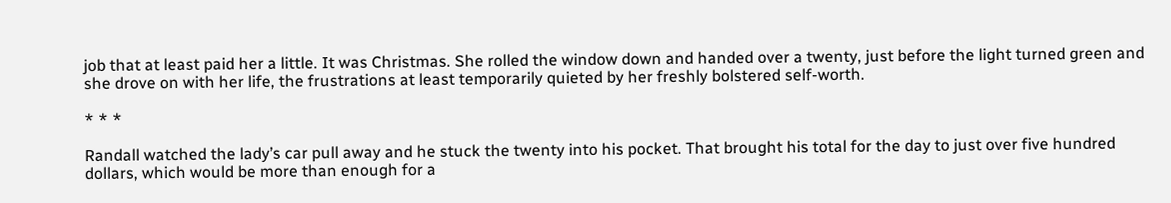job that at least paid her a little. It was Christmas. She rolled the window down and handed over a twenty, just before the light turned green and she drove on with her life, the frustrations at least temporarily quieted by her freshly bolstered self-worth.

* * *

Randall watched the lady’s car pull away and he stuck the twenty into his pocket. That brought his total for the day to just over five hundred dollars, which would be more than enough for a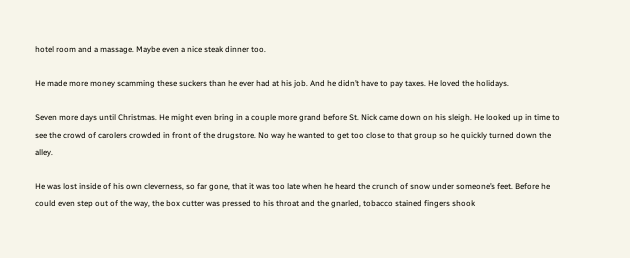hotel room and a massage. Maybe even a nice steak dinner too.

He made more money scamming these suckers than he ever had at his job. And he didn’t have to pay taxes. He loved the holidays.

Seven more days until Christmas. He might even bring in a couple more grand before St. Nick came down on his sleigh. He looked up in time to see the crowd of carolers crowded in front of the drugstore. No way he wanted to get too close to that group so he quickly turned down the alley.

He was lost inside of his own cleverness, so far gone, that it was too late when he heard the crunch of snow under someone’s feet. Before he could even step out of the way, the box cutter was pressed to his throat and the gnarled, tobacco stained fingers shook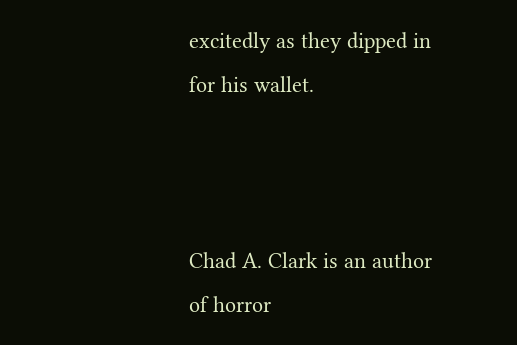excitedly as they dipped in for his wallet.



Chad A. Clark is an author of horror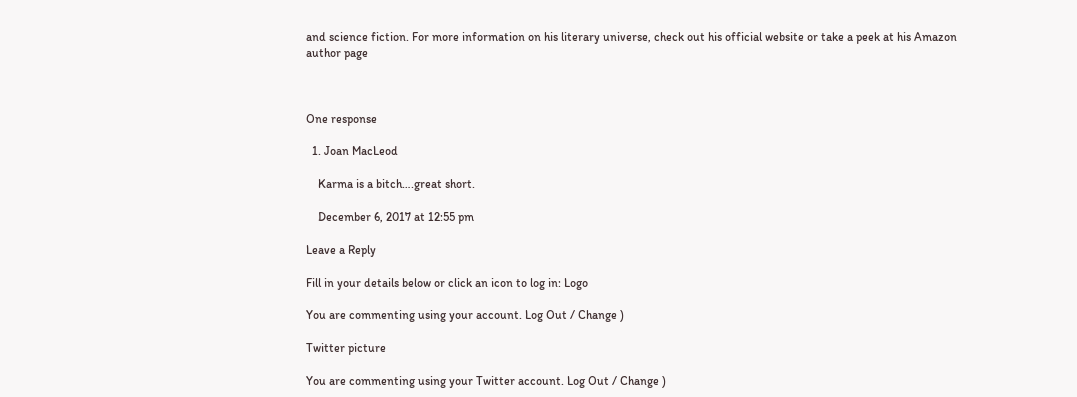and science fiction. For more information on his literary universe, check out his official website or take a peek at his Amazon author page



One response

  1. Joan MacLeod

    Karma is a bitch….great short.

    December 6, 2017 at 12:55 pm

Leave a Reply

Fill in your details below or click an icon to log in: Logo

You are commenting using your account. Log Out / Change )

Twitter picture

You are commenting using your Twitter account. Log Out / Change )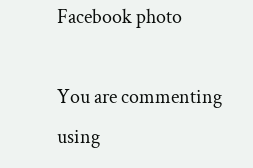Facebook photo

You are commenting using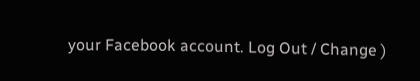your Facebook account. Log Out / Change )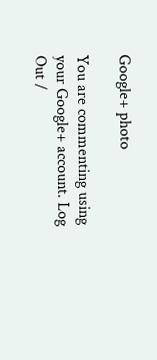Google+ photo

You are commenting using your Google+ account. Log Out /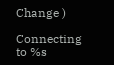Change )

Connecting to %s